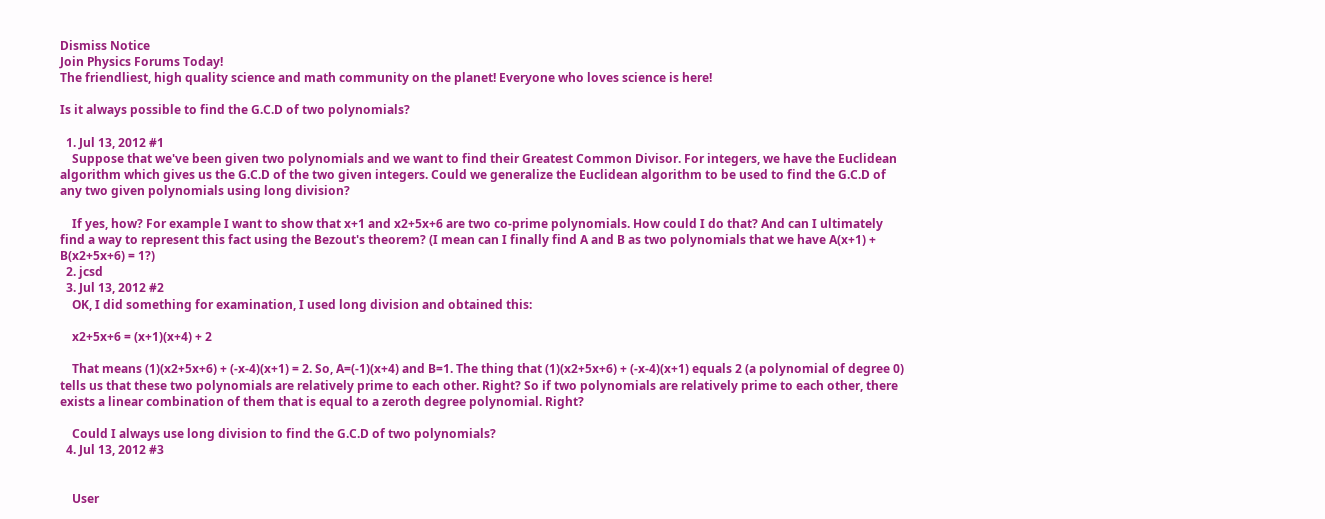Dismiss Notice
Join Physics Forums Today!
The friendliest, high quality science and math community on the planet! Everyone who loves science is here!

Is it always possible to find the G.C.D of two polynomials?

  1. Jul 13, 2012 #1
    Suppose that we've been given two polynomials and we want to find their Greatest Common Divisor. For integers, we have the Euclidean algorithm which gives us the G.C.D of the two given integers. Could we generalize the Euclidean algorithm to be used to find the G.C.D of any two given polynomials using long division?

    If yes, how? For example I want to show that x+1 and x2+5x+6 are two co-prime polynomials. How could I do that? And can I ultimately find a way to represent this fact using the Bezout's theorem? (I mean can I finally find A and B as two polynomials that we have A(x+1) + B(x2+5x+6) = 1?)
  2. jcsd
  3. Jul 13, 2012 #2
    OK, I did something for examination, I used long division and obtained this:

    x2+5x+6 = (x+1)(x+4) + 2

    That means (1)(x2+5x+6) + (-x-4)(x+1) = 2. So, A=(-1)(x+4) and B=1. The thing that (1)(x2+5x+6) + (-x-4)(x+1) equals 2 (a polynomial of degree 0) tells us that these two polynomials are relatively prime to each other. Right? So if two polynomials are relatively prime to each other, there exists a linear combination of them that is equal to a zeroth degree polynomial. Right?

    Could I always use long division to find the G.C.D of two polynomials?
  4. Jul 13, 2012 #3


    User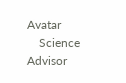Avatar
    Science Advisor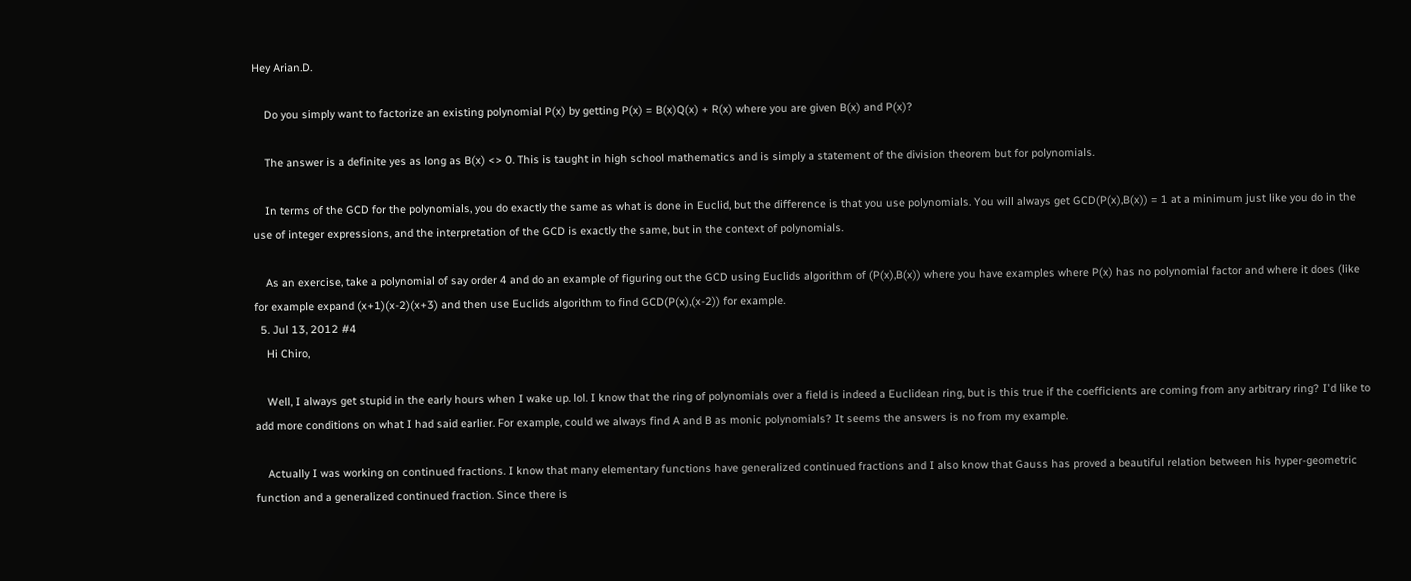Hey Arian.D.

    Do you simply want to factorize an existing polynomial P(x) by getting P(x) = B(x)Q(x) + R(x) where you are given B(x) and P(x)?

    The answer is a definite yes as long as B(x) <> 0. This is taught in high school mathematics and is simply a statement of the division theorem but for polynomials.

    In terms of the GCD for the polynomials, you do exactly the same as what is done in Euclid, but the difference is that you use polynomials. You will always get GCD(P(x),B(x)) = 1 at a minimum just like you do in the use of integer expressions, and the interpretation of the GCD is exactly the same, but in the context of polynomials.

    As an exercise, take a polynomial of say order 4 and do an example of figuring out the GCD using Euclids algorithm of (P(x),B(x)) where you have examples where P(x) has no polynomial factor and where it does (like for example expand (x+1)(x-2)(x+3) and then use Euclids algorithm to find GCD(P(x),(x-2)) for example.
  5. Jul 13, 2012 #4
    Hi Chiro,

    Well, I always get stupid in the early hours when I wake up. lol. I know that the ring of polynomials over a field is indeed a Euclidean ring, but is this true if the coefficients are coming from any arbitrary ring? I'd like to add more conditions on what I had said earlier. For example, could we always find A and B as monic polynomials? It seems the answers is no from my example.

    Actually I was working on continued fractions. I know that many elementary functions have generalized continued fractions and I also know that Gauss has proved a beautiful relation between his hyper-geometric function and a generalized continued fraction. Since there is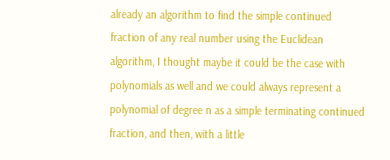already an algorithm to find the simple continued fraction of any real number using the Euclidean algorithm, I thought maybe it could be the case with polynomials as well and we could always represent a polynomial of degree n as a simple terminating continued fraction, and then, with a little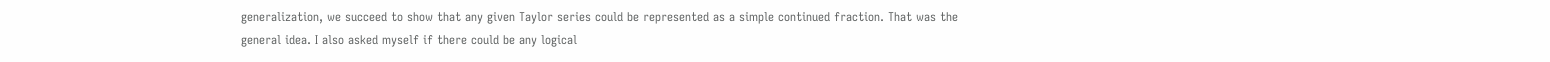generalization, we succeed to show that any given Taylor series could be represented as a simple continued fraction. That was the general idea. I also asked myself if there could be any logical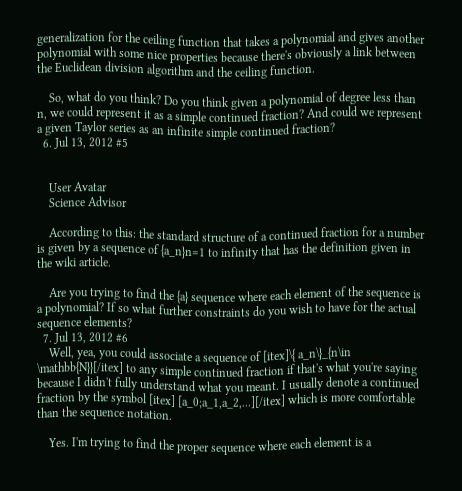generalization for the ceiling function that takes a polynomial and gives another polynomial with some nice properties because there's obviously a link between the Euclidean division algorithm and the ceiling function.

    So, what do you think? Do you think given a polynomial of degree less than n, we could represent it as a simple continued fraction? And could we represent a given Taylor series as an infinite simple continued fraction?
  6. Jul 13, 2012 #5


    User Avatar
    Science Advisor

    According to this: the standard structure of a continued fraction for a number is given by a sequence of {a_n}n=1 to infinity that has the definition given in the wiki article.

    Are you trying to find the {a} sequence where each element of the sequence is a polynomial? If so what further constraints do you wish to have for the actual sequence elements?
  7. Jul 13, 2012 #6
    Well, yea, you could associate a sequence of [itex]\{ a_n\}_{n\in \mathbb{N}}[/itex] to any simple continued fraction if that's what you're saying because I didn't fully understand what you meant. I usually denote a continued fraction by the symbol [itex] [a_0;a_1,a_2,...][/itex] which is more comfortable than the sequence notation.

    Yes. I'm trying to find the proper sequence where each element is a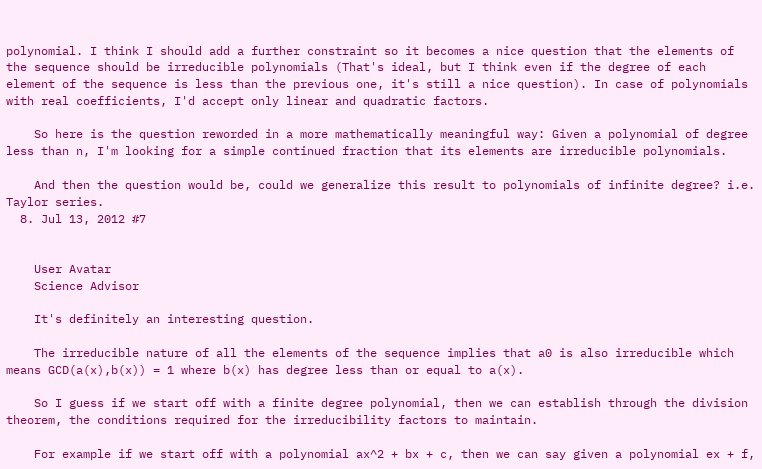polynomial. I think I should add a further constraint so it becomes a nice question that the elements of the sequence should be irreducible polynomials (That's ideal, but I think even if the degree of each element of the sequence is less than the previous one, it's still a nice question). In case of polynomials with real coefficients, I'd accept only linear and quadratic factors.

    So here is the question reworded in a more mathematically meaningful way: Given a polynomial of degree less than n, I'm looking for a simple continued fraction that its elements are irreducible polynomials.

    And then the question would be, could we generalize this result to polynomials of infinite degree? i.e. Taylor series.
  8. Jul 13, 2012 #7


    User Avatar
    Science Advisor

    It's definitely an interesting question.

    The irreducible nature of all the elements of the sequence implies that a0 is also irreducible which means GCD(a(x),b(x)) = 1 where b(x) has degree less than or equal to a(x).

    So I guess if we start off with a finite degree polynomial, then we can establish through the division theorem, the conditions required for the irreducibility factors to maintain.

    For example if we start off with a polynomial ax^2 + bx + c, then we can say given a polynomial ex + f,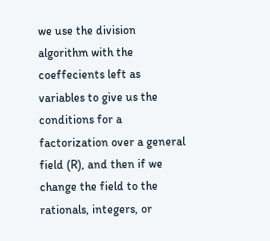we use the division algorithm with the coeffecients left as variables to give us the conditions for a factorization over a general field (R), and then if we change the field to the rationals, integers, or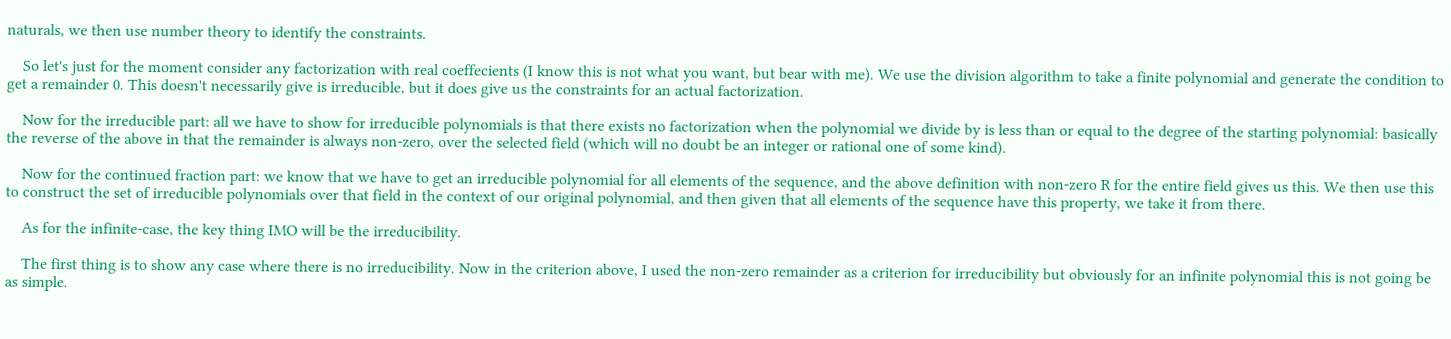naturals, we then use number theory to identify the constraints.

    So let's just for the moment consider any factorization with real coeffecients (I know this is not what you want, but bear with me). We use the division algorithm to take a finite polynomial and generate the condition to get a remainder 0. This doesn't necessarily give is irreducible, but it does give us the constraints for an actual factorization.

    Now for the irreducible part: all we have to show for irreducible polynomials is that there exists no factorization when the polynomial we divide by is less than or equal to the degree of the starting polynomial: basically the reverse of the above in that the remainder is always non-zero, over the selected field (which will no doubt be an integer or rational one of some kind).

    Now for the continued fraction part: we know that we have to get an irreducible polynomial for all elements of the sequence, and the above definition with non-zero R for the entire field gives us this. We then use this to construct the set of irreducible polynomials over that field in the context of our original polynomial, and then given that all elements of the sequence have this property, we take it from there.

    As for the infinite-case, the key thing IMO will be the irreducibility.

    The first thing is to show any case where there is no irreducibility. Now in the criterion above, I used the non-zero remainder as a criterion for irreducibility but obviously for an infinite polynomial this is not going be as simple.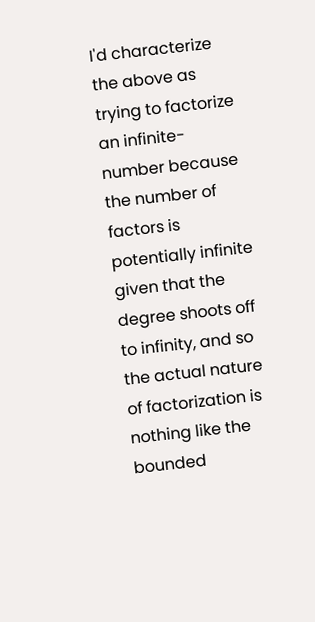I'd characterize the above as trying to factorize an infinite-number because the number of factors is potentially infinite given that the degree shoots off to infinity, and so the actual nature of factorization is nothing like the bounded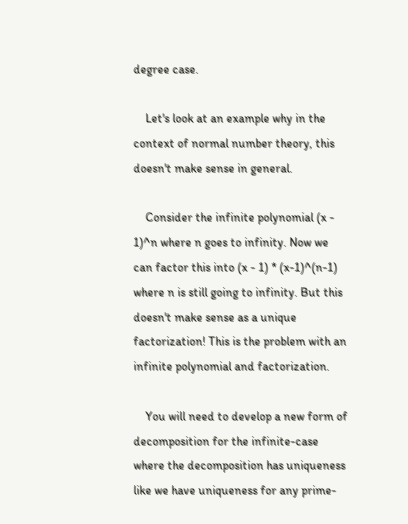degree case.

    Let's look at an example why in the context of normal number theory, this doesn't make sense in general.

    Consider the infinite polynomial (x - 1)^n where n goes to infinity. Now we can factor this into (x - 1) * (x-1)^(n-1) where n is still going to infinity. But this doesn't make sense as a unique factorization! This is the problem with an infinite polynomial and factorization.

    You will need to develop a new form of decomposition for the infinite-case where the decomposition has uniqueness like we have uniqueness for any prime-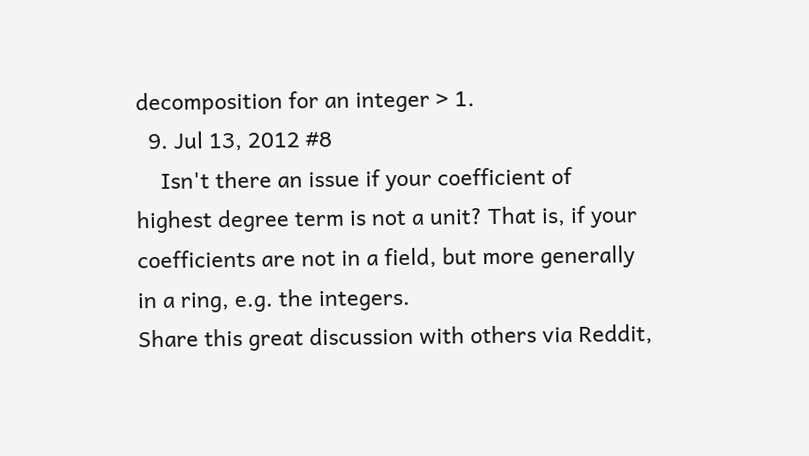decomposition for an integer > 1.
  9. Jul 13, 2012 #8
    Isn't there an issue if your coefficient of highest degree term is not a unit? That is, if your coefficients are not in a field, but more generally in a ring, e.g. the integers.
Share this great discussion with others via Reddit,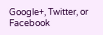Google+, Twitter, or Facebook